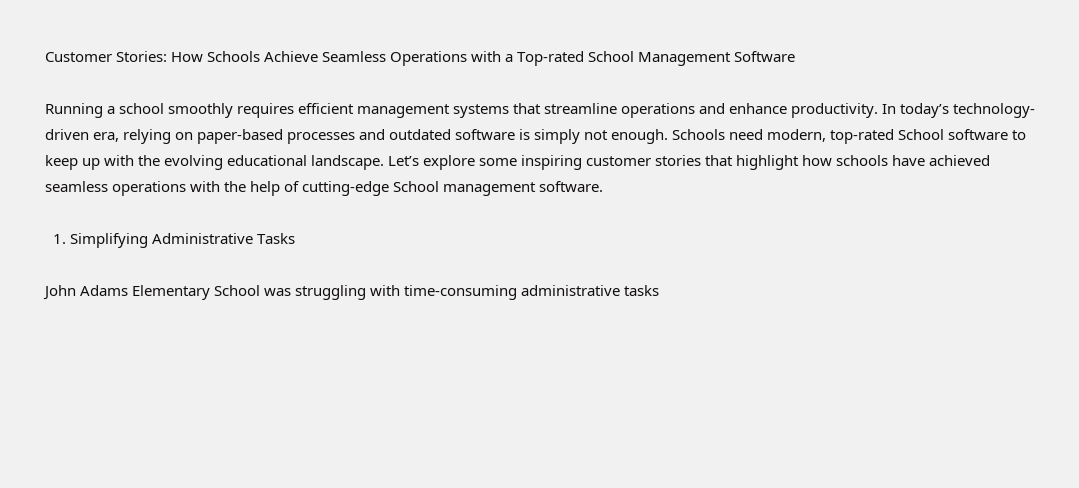Customer Stories: How Schools Achieve Seamless Operations with a Top-rated School Management Software

Running a school smoothly requires efficient management systems that streamline operations and enhance productivity. In today’s technology-driven era, relying on paper-based processes and outdated software is simply not enough. Schools need modern, top-rated School software to keep up with the evolving educational landscape. Let’s explore some inspiring customer stories that highlight how schools have achieved seamless operations with the help of cutting-edge School management software.

  1. Simplifying Administrative Tasks

John Adams Elementary School was struggling with time-consuming administrative tasks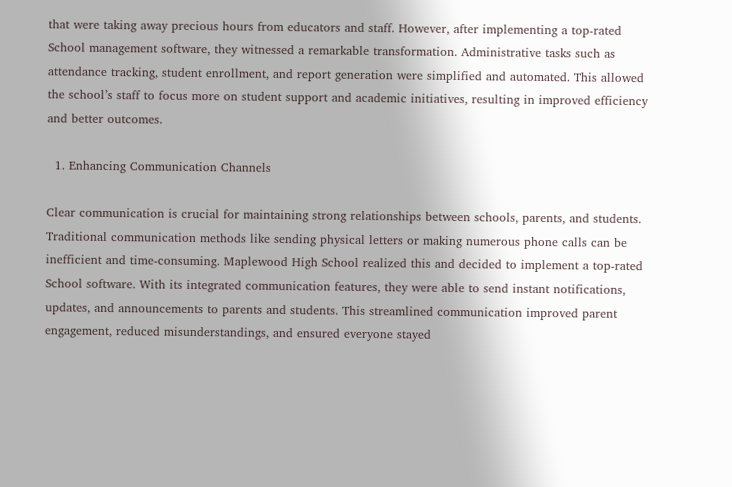that were taking away precious hours from educators and staff. However, after implementing a top-rated School management software, they witnessed a remarkable transformation. Administrative tasks such as attendance tracking, student enrollment, and report generation were simplified and automated. This allowed the school’s staff to focus more on student support and academic initiatives, resulting in improved efficiency and better outcomes.

  1. Enhancing Communication Channels

Clear communication is crucial for maintaining strong relationships between schools, parents, and students. Traditional communication methods like sending physical letters or making numerous phone calls can be inefficient and time-consuming. Maplewood High School realized this and decided to implement a top-rated School software. With its integrated communication features, they were able to send instant notifications, updates, and announcements to parents and students. This streamlined communication improved parent engagement, reduced misunderstandings, and ensured everyone stayed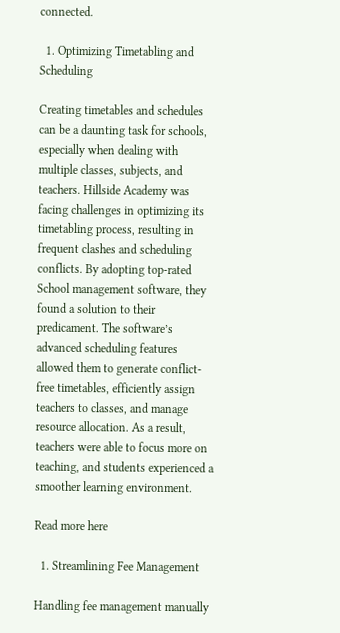connected.

  1. Optimizing Timetabling and Scheduling

Creating timetables and schedules can be a daunting task for schools, especially when dealing with multiple classes, subjects, and teachers. Hillside Academy was facing challenges in optimizing its timetabling process, resulting in frequent clashes and scheduling conflicts. By adopting top-rated School management software, they found a solution to their predicament. The software’s advanced scheduling features allowed them to generate conflict-free timetables, efficiently assign teachers to classes, and manage resource allocation. As a result, teachers were able to focus more on teaching, and students experienced a smoother learning environment.

Read more here

  1. Streamlining Fee Management

Handling fee management manually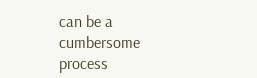can be a cumbersome process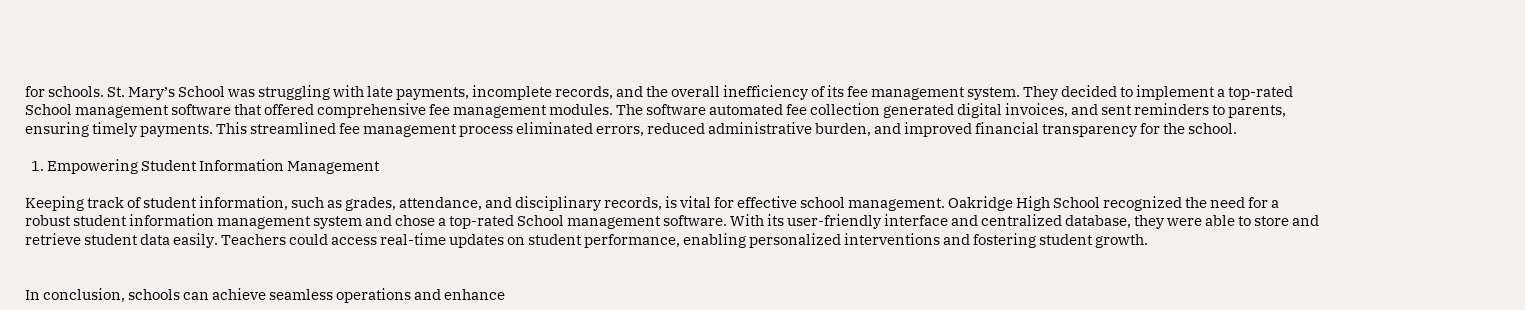for schools. St. Mary’s School was struggling with late payments, incomplete records, and the overall inefficiency of its fee management system. They decided to implement a top-rated School management software that offered comprehensive fee management modules. The software automated fee collection generated digital invoices, and sent reminders to parents, ensuring timely payments. This streamlined fee management process eliminated errors, reduced administrative burden, and improved financial transparency for the school.

  1. Empowering Student Information Management

Keeping track of student information, such as grades, attendance, and disciplinary records, is vital for effective school management. Oakridge High School recognized the need for a robust student information management system and chose a top-rated School management software. With its user-friendly interface and centralized database, they were able to store and retrieve student data easily. Teachers could access real-time updates on student performance, enabling personalized interventions and fostering student growth.


In conclusion, schools can achieve seamless operations and enhance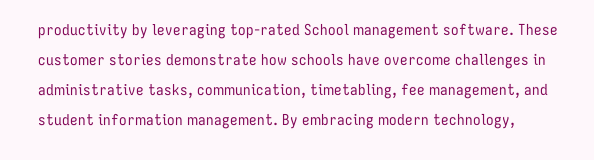productivity by leveraging top-rated School management software. These customer stories demonstrate how schools have overcome challenges in administrative tasks, communication, timetabling, fee management, and student information management. By embracing modern technology,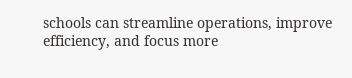schools can streamline operations, improve efficiency, and focus more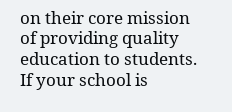on their core mission of providing quality education to students. If your school is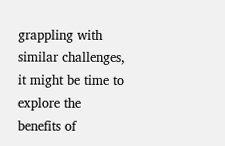grappling with similar challenges, it might be time to explore the benefits of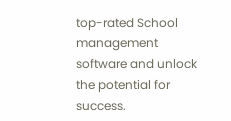top-rated School management software and unlock the potential for success.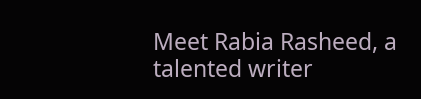Meet Rabia Rasheed, a talented writer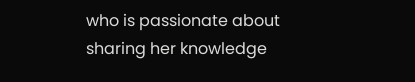who is passionate about sharing her knowledge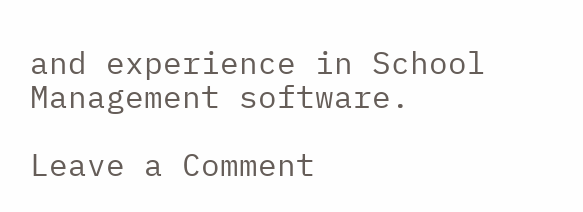and experience in School Management software.

Leave a Comment